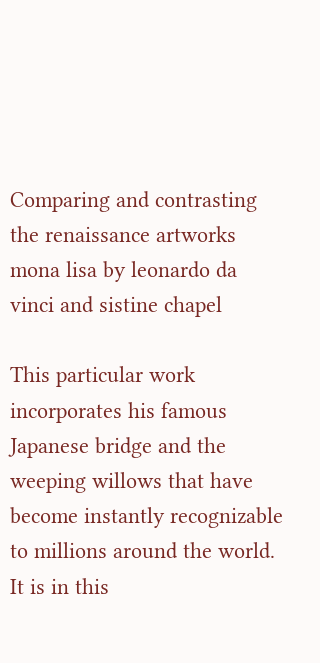Comparing and contrasting the renaissance artworks mona lisa by leonardo da vinci and sistine chapel

This particular work incorporates his famous Japanese bridge and the weeping willows that have become instantly recognizable to millions around the world. It is in this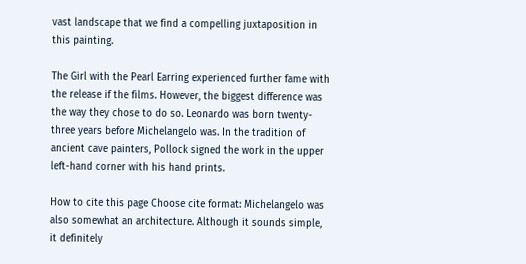vast landscape that we find a compelling juxtaposition in this painting.

The Girl with the Pearl Earring experienced further fame with the release if the films. However, the biggest difference was the way they chose to do so. Leonardo was born twenty-three years before Michelangelo was. In the tradition of ancient cave painters, Pollock signed the work in the upper left-hand corner with his hand prints.

How to cite this page Choose cite format: Michelangelo was also somewhat an architecture. Although it sounds simple, it definitely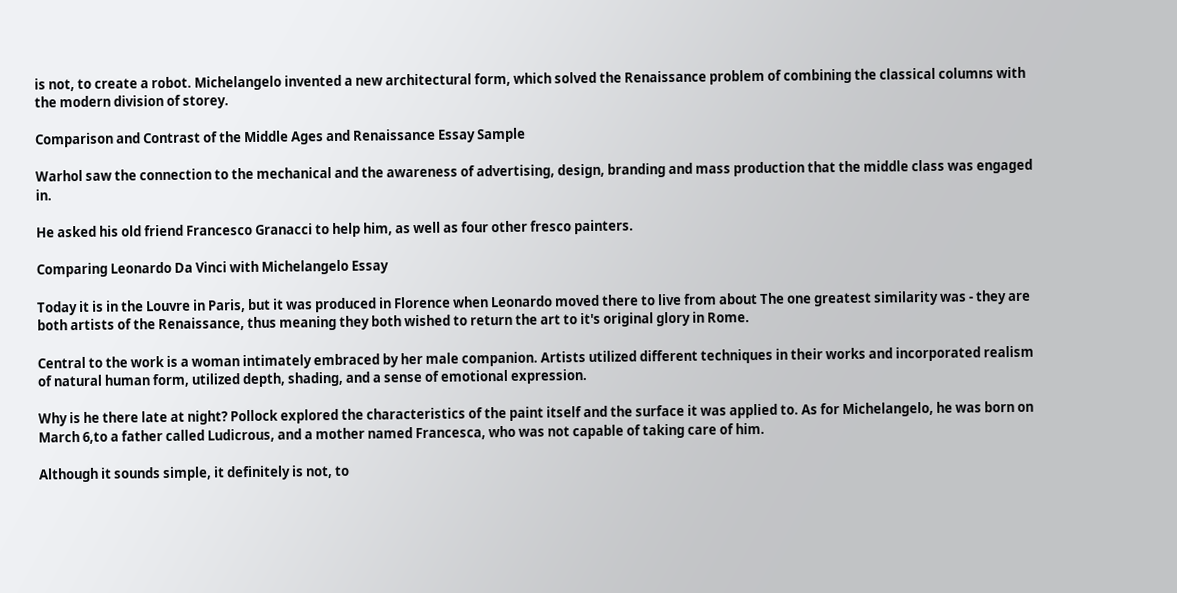is not, to create a robot. Michelangelo invented a new architectural form, which solved the Renaissance problem of combining the classical columns with the modern division of storey.

Comparison and Contrast of the Middle Ages and Renaissance Essay Sample

Warhol saw the connection to the mechanical and the awareness of advertising, design, branding and mass production that the middle class was engaged in.

He asked his old friend Francesco Granacci to help him, as well as four other fresco painters.

Comparing Leonardo Da Vinci with Michelangelo Essay

Today it is in the Louvre in Paris, but it was produced in Florence when Leonardo moved there to live from about The one greatest similarity was - they are both artists of the Renaissance, thus meaning they both wished to return the art to it's original glory in Rome.

Central to the work is a woman intimately embraced by her male companion. Artists utilized different techniques in their works and incorporated realism of natural human form, utilized depth, shading, and a sense of emotional expression.

Why is he there late at night? Pollock explored the characteristics of the paint itself and the surface it was applied to. As for Michelangelo, he was born on March 6,to a father called Ludicrous, and a mother named Francesca, who was not capable of taking care of him.

Although it sounds simple, it definitely is not, to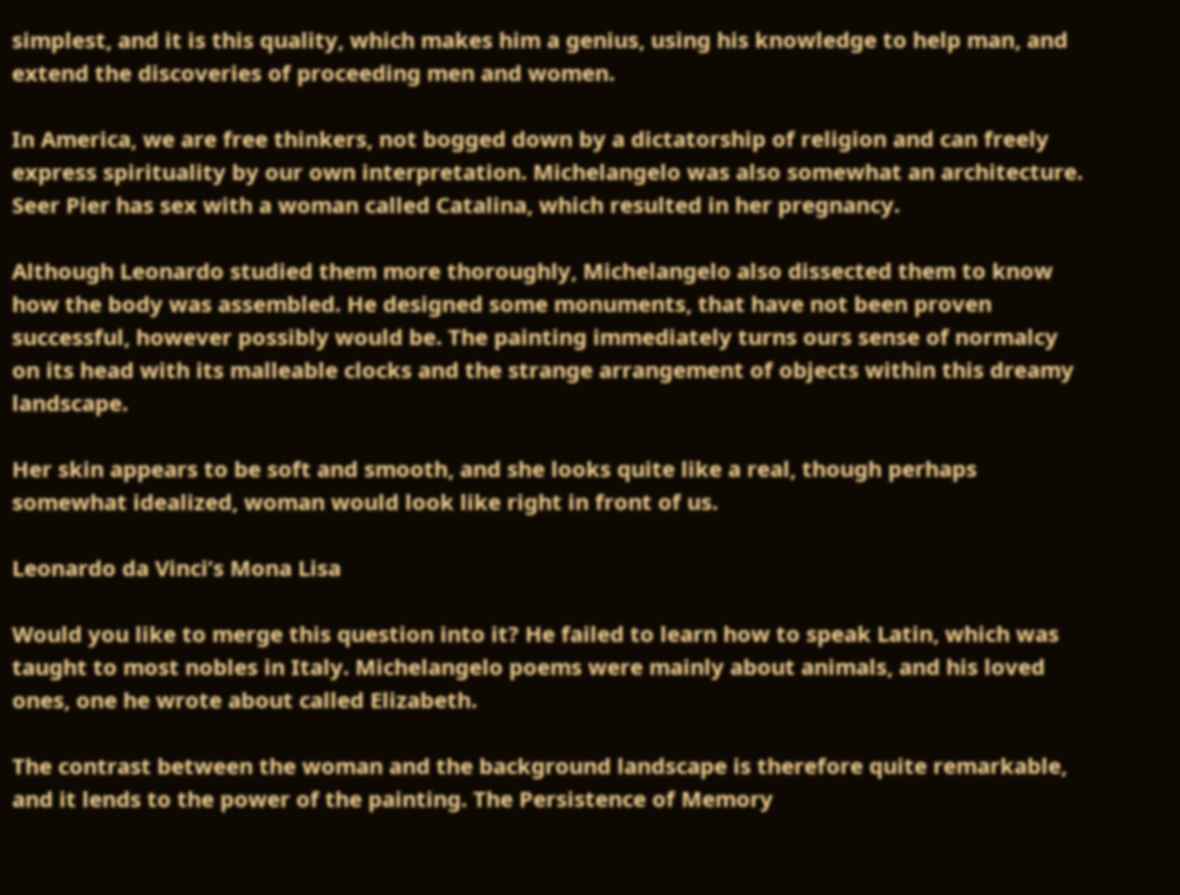simplest, and it is this quality, which makes him a genius, using his knowledge to help man, and extend the discoveries of proceeding men and women.

In America, we are free thinkers, not bogged down by a dictatorship of religion and can freely express spirituality by our own interpretation. Michelangelo was also somewhat an architecture. Seer Pier has sex with a woman called Catalina, which resulted in her pregnancy.

Although Leonardo studied them more thoroughly, Michelangelo also dissected them to know how the body was assembled. He designed some monuments, that have not been proven successful, however possibly would be. The painting immediately turns ours sense of normalcy on its head with its malleable clocks and the strange arrangement of objects within this dreamy landscape.

Her skin appears to be soft and smooth, and she looks quite like a real, though perhaps somewhat idealized, woman would look like right in front of us.

Leonardo da Vinci’s Mona Lisa

Would you like to merge this question into it? He failed to learn how to speak Latin, which was taught to most nobles in Italy. Michelangelo poems were mainly about animals, and his loved ones, one he wrote about called Elizabeth.

The contrast between the woman and the background landscape is therefore quite remarkable, and it lends to the power of the painting. The Persistence of Memory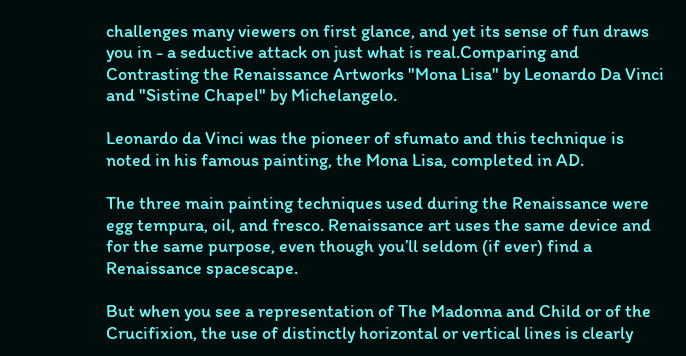challenges many viewers on first glance, and yet its sense of fun draws you in - a seductive attack on just what is real.Comparing and Contrasting the Renaissance Artworks "Mona Lisa" by Leonardo Da Vinci and "Sistine Chapel" by Michelangelo.

Leonardo da Vinci was the pioneer of sfumato and this technique is noted in his famous painting, the Mona Lisa, completed in AD.

The three main painting techniques used during the Renaissance were egg tempura, oil, and fresco. Renaissance art uses the same device and for the same purpose, even though you’ll seldom (if ever) find a Renaissance spacescape.

But when you see a representation of The Madonna and Child or of the Crucifixion, the use of distinctly horizontal or vertical lines is clearly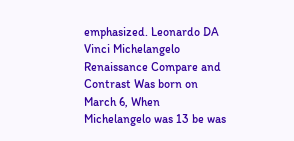emphasized. Leonardo DA Vinci Michelangelo Renaissance Compare and Contrast Was born on March 6, When Michelangelo was 13 be was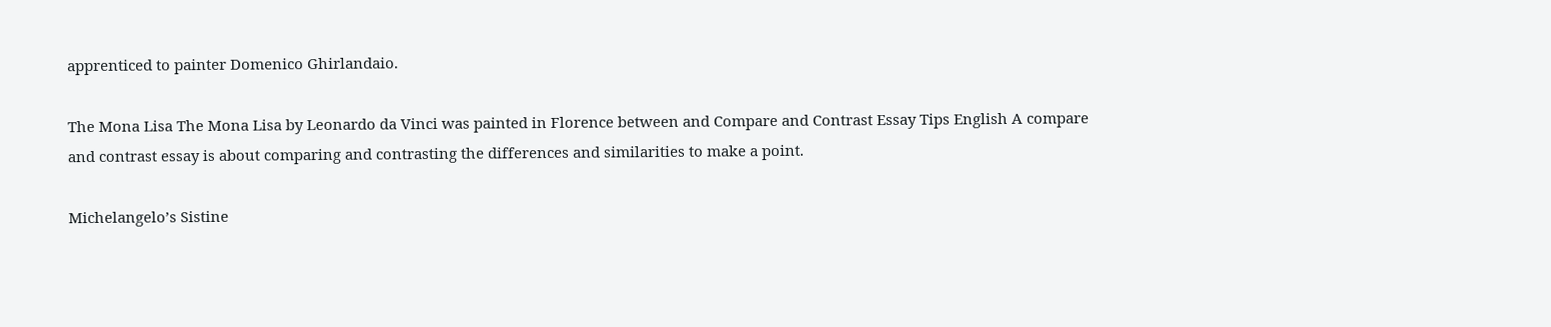apprenticed to painter Domenico Ghirlandaio.

The Mona Lisa The Mona Lisa by Leonardo da Vinci was painted in Florence between and Compare and Contrast Essay Tips English A compare and contrast essay is about comparing and contrasting the differences and similarities to make a point.

Michelangelo’s Sistine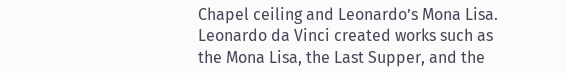Chapel ceiling and Leonardo’s Mona Lisa. Leonardo da Vinci created works such as the Mona Lisa, the Last Supper, and the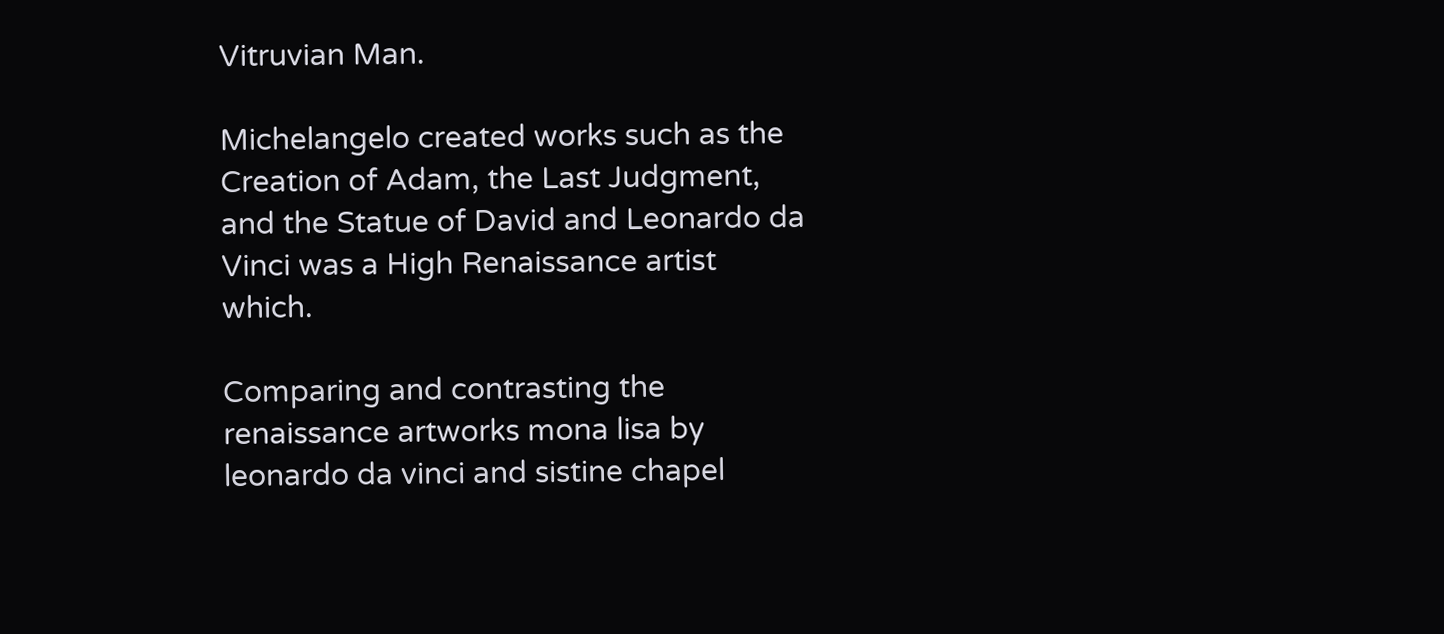Vitruvian Man.

Michelangelo created works such as the Creation of Adam, the Last Judgment, and the Statue of David and Leonardo da Vinci was a High Renaissance artist which.

Comparing and contrasting the renaissance artworks mona lisa by leonardo da vinci and sistine chapel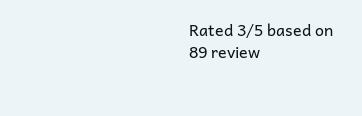Rated 3/5 based on 89 review